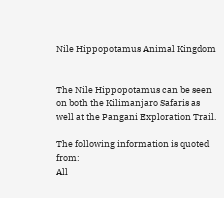Nile Hippopotamus Animal Kingdom


The Nile Hippopotamus can be seen on both the Kilimanjaro Safaris as well at the Pangani Exploration Trail.

The following information is quoted from:
All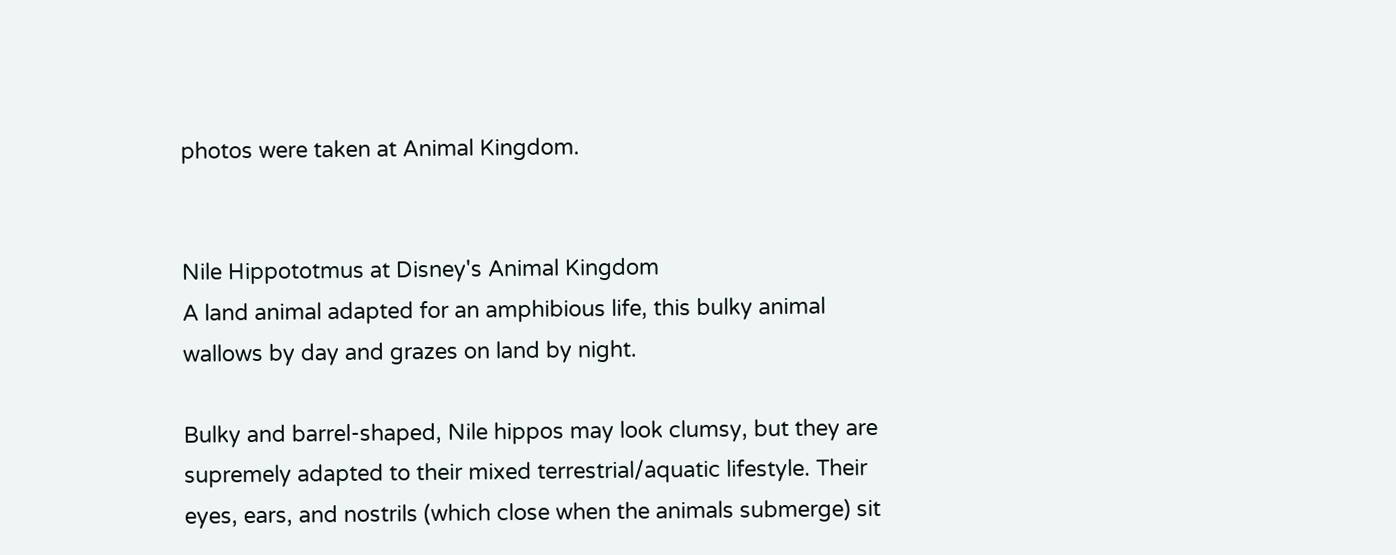photos were taken at Animal Kingdom.


Nile Hippototmus at Disney's Animal Kingdom
A land animal adapted for an amphibious life, this bulky animal wallows by day and grazes on land by night.

Bulky and barrel-shaped, Nile hippos may look clumsy, but they are supremely adapted to their mixed terrestrial/aquatic lifestyle. Their eyes, ears, and nostrils (which close when the animals submerge) sit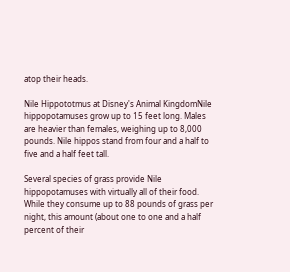atop their heads.

Nile Hippototmus at Disney's Animal KingdomNile hippopotamuses grow up to 15 feet long. Males are heavier than females, weighing up to 8,000 pounds. Nile hippos stand from four and a half to five and a half feet tall.

Several species of grass provide Nile hippopotamuses with virtually all of their food. While they consume up to 88 pounds of grass per night, this amount (about one to one and a half percent of their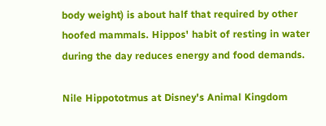body weight) is about half that required by other hoofed mammals. Hippos' habit of resting in water during the day reduces energy and food demands.

Nile Hippototmus at Disney's Animal Kingdom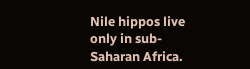Nile hippos live only in sub-Saharan Africa.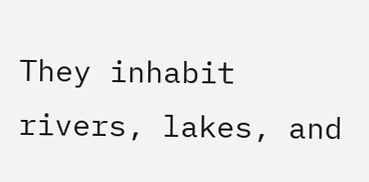They inhabit rivers, lakes, and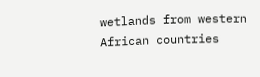wetlands from western African countries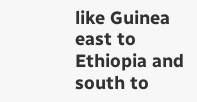like Guinea east to Ethiopia and south to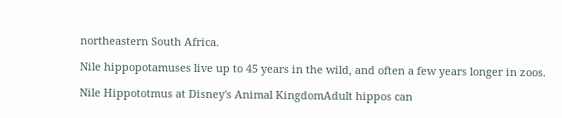northeastern South Africa.

Nile hippopotamuses live up to 45 years in the wild, and often a few years longer in zoos.

Nile Hippototmus at Disney's Animal KingdomAdult hippos can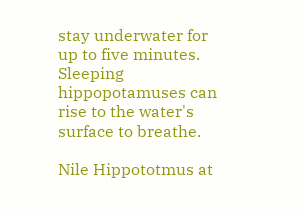stay underwater for up to five minutes. Sleeping hippopotamuses can rise to the water's surface to breathe.

Nile Hippototmus at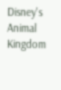Disney's Animal Kingdom